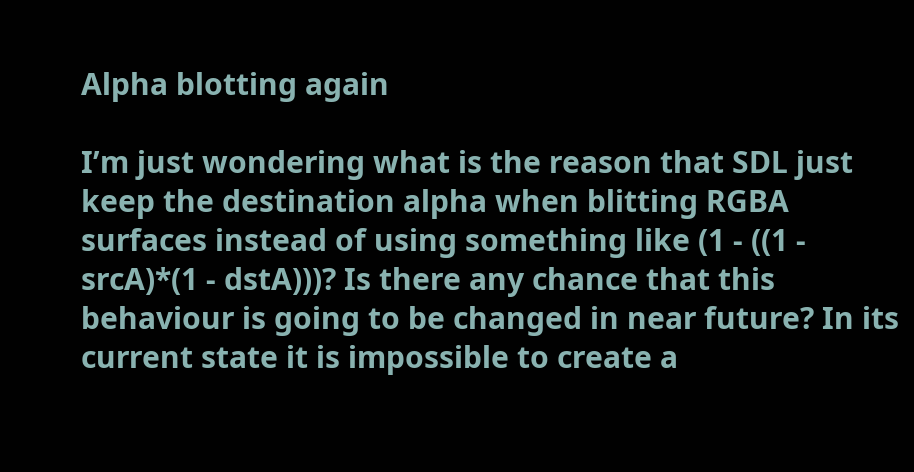Alpha blotting again

I’m just wondering what is the reason that SDL just keep the destination alpha when blitting RGBA surfaces instead of using something like (1 - ((1 - srcA)*(1 - dstA)))? Is there any chance that this behaviour is going to be changed in near future? In its current state it is impossible to create a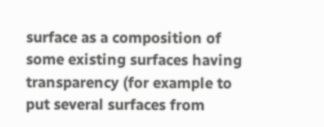surface as a composition of some existing surfaces having transparency (for example to put several surfaces from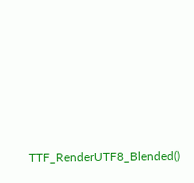TTF_RenderUTF8_Blended()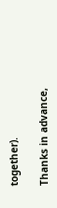together).

Thanks in advance,